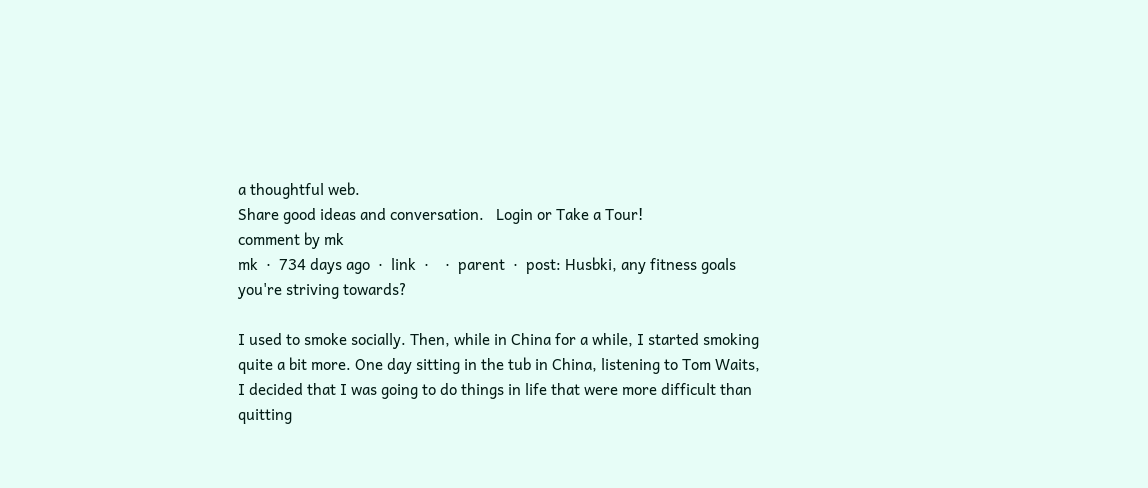a thoughtful web.
Share good ideas and conversation.   Login or Take a Tour!
comment by mk
mk  ·  734 days ago  ·  link  ·    ·  parent  ·  post: Husbki, any fitness goals you're striving towards?

I used to smoke socially. Then, while in China for a while, I started smoking quite a bit more. One day sitting in the tub in China, listening to Tom Waits, I decided that I was going to do things in life that were more difficult than quitting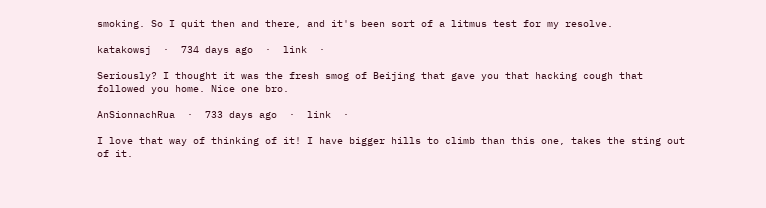smoking. So I quit then and there, and it's been sort of a litmus test for my resolve.

katakowsj  ·  734 days ago  ·  link  ·

Seriously? I thought it was the fresh smog of Beijing that gave you that hacking cough that followed you home. Nice one bro.

AnSionnachRua  ·  733 days ago  ·  link  ·

I love that way of thinking of it! I have bigger hills to climb than this one, takes the sting out of it.